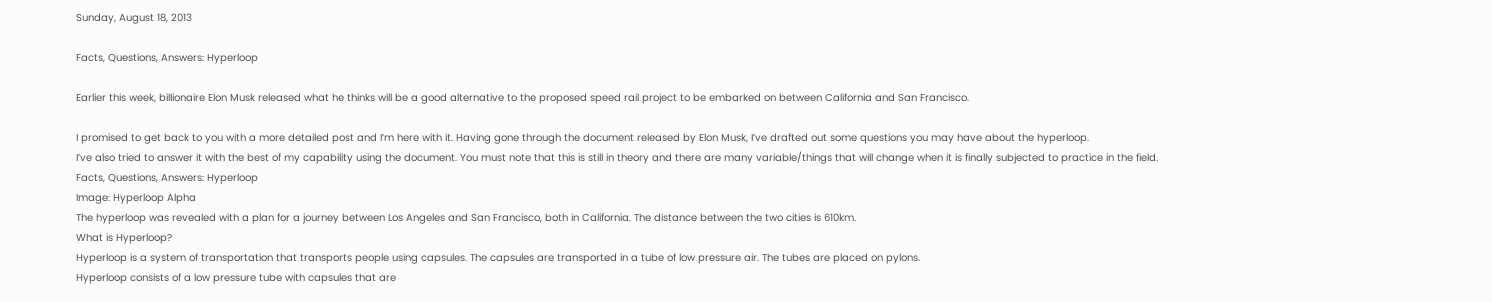Sunday, August 18, 2013

Facts, Questions, Answers: Hyperloop

Earlier this week, billionaire Elon Musk released what he thinks will be a good alternative to the proposed speed rail project to be embarked on between California and San Francisco.

I promised to get back to you with a more detailed post and I’m here with it. Having gone through the document released by Elon Musk, I’ve drafted out some questions you may have about the hyperloop.
I’ve also tried to answer it with the best of my capability using the document. You must note that this is still in theory and there are many variable/things that will change when it is finally subjected to practice in the field.
Facts, Questions, Answers: Hyperloop
Image: Hyperloop Alpha
The hyperloop was revealed with a plan for a journey between Los Angeles and San Francisco, both in California. The distance between the two cities is 610km.
What is Hyperloop?
Hyperloop is a system of transportation that transports people using capsules. The capsules are transported in a tube of low pressure air. The tubes are placed on pylons.
Hyperloop consists of a low pressure tube with capsules that are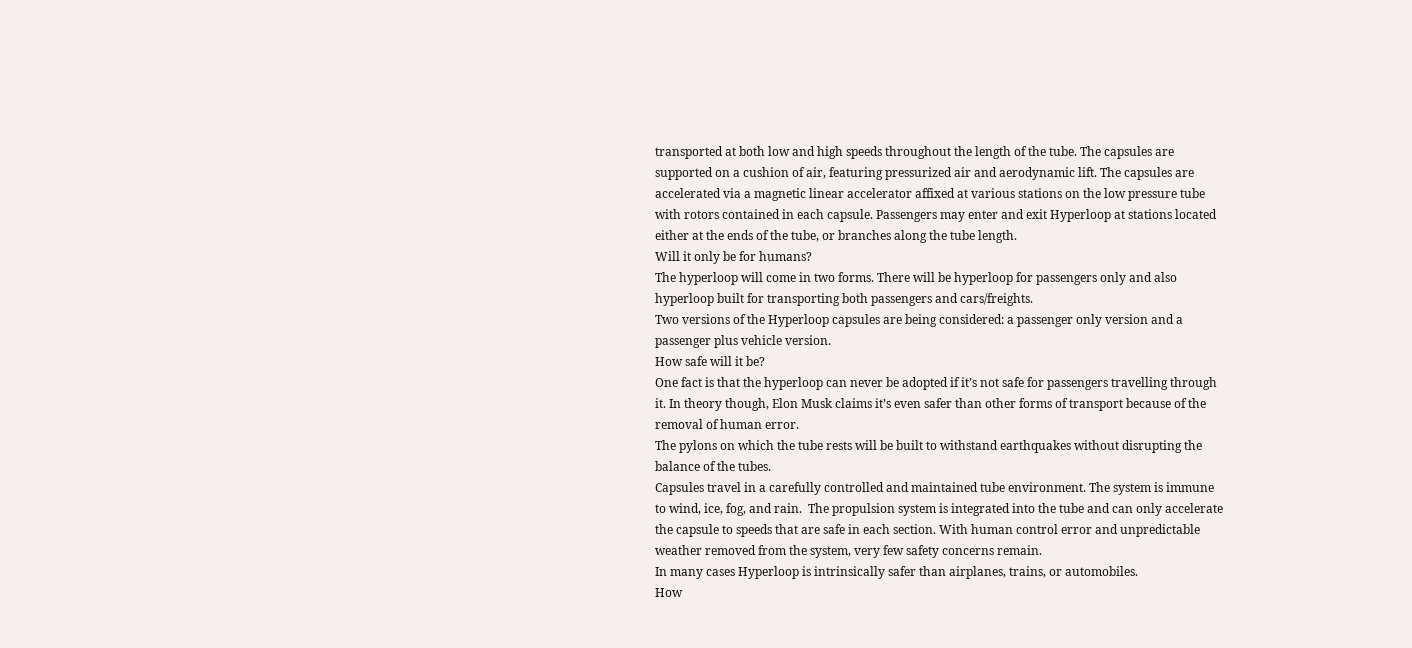transported at both low and high speeds throughout the length of the tube. The capsules are supported on a cushion of air, featuring pressurized air and aerodynamic lift. The capsules are accelerated via a magnetic linear accelerator affixed at various stations on the low pressure tube with rotors contained in each capsule. Passengers may enter and exit Hyperloop at stations located either at the ends of the tube, or branches along the tube length.
Will it only be for humans?
The hyperloop will come in two forms. There will be hyperloop for passengers only and also hyperloop built for transporting both passengers and cars/freights.
Two versions of the Hyperloop capsules are being considered: a passenger only version and a passenger plus vehicle version.
How safe will it be?
One fact is that the hyperloop can never be adopted if it’s not safe for passengers travelling through it. In theory though, Elon Musk claims it’s even safer than other forms of transport because of the removal of human error.
The pylons on which the tube rests will be built to withstand earthquakes without disrupting the balance of the tubes.
Capsules travel in a carefully controlled and maintained tube environment. The system is immune to wind, ice, fog, and rain.  The propulsion system is integrated into the tube and can only accelerate the capsule to speeds that are safe in each section. With human control error and unpredictable weather removed from the system, very few safety concerns remain.
In many cases Hyperloop is intrinsically safer than airplanes, trains, or automobiles.
How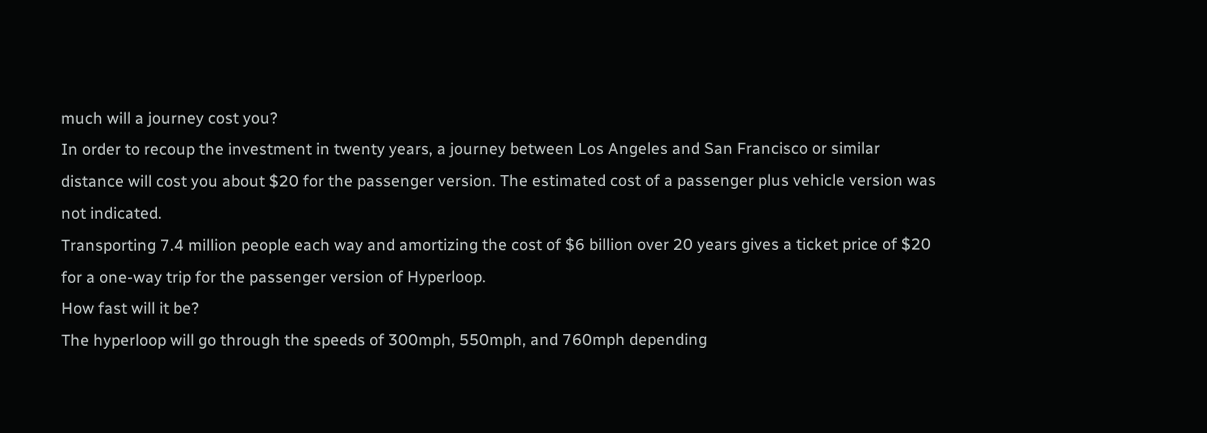much will a journey cost you?
In order to recoup the investment in twenty years, a journey between Los Angeles and San Francisco or similar distance will cost you about $20 for the passenger version. The estimated cost of a passenger plus vehicle version was not indicated.
Transporting 7.4 million people each way and amortizing the cost of $6 billion over 20 years gives a ticket price of $20 for a one-way trip for the passenger version of Hyperloop.
How fast will it be?
The hyperloop will go through the speeds of 300mph, 550mph, and 760mph depending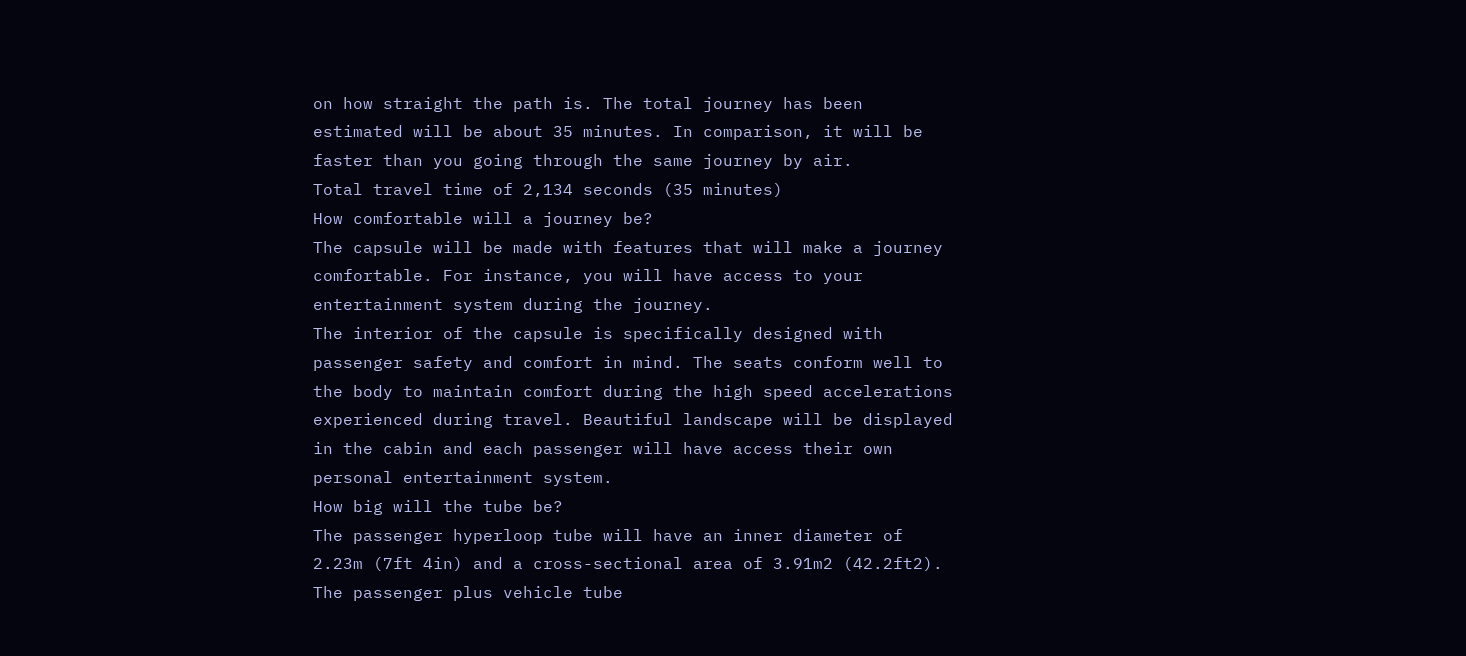on how straight the path is. The total journey has been estimated will be about 35 minutes. In comparison, it will be faster than you going through the same journey by air.
Total travel time of 2,134 seconds (35 minutes)
How comfortable will a journey be?
The capsule will be made with features that will make a journey comfortable. For instance, you will have access to your entertainment system during the journey.
The interior of the capsule is specifically designed with passenger safety and comfort in mind. The seats conform well to the body to maintain comfort during the high speed accelerations experienced during travel. Beautiful landscape will be displayed in the cabin and each passenger will have access their own personal entertainment system.
How big will the tube be?
The passenger hyperloop tube will have an inner diameter of 2.23m (7ft 4in) and a cross-sectional area of 3.91m2 (42.2ft2). The passenger plus vehicle tube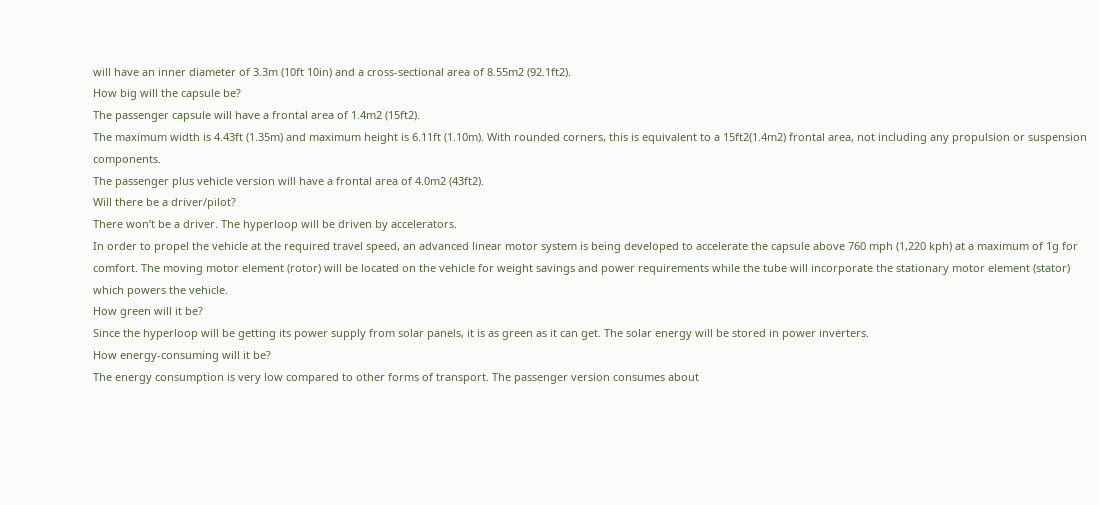will have an inner diameter of 3.3m (10ft 10in) and a cross-sectional area of 8.55m2 (92.1ft2).
How big will the capsule be?
The passenger capsule will have a frontal area of 1.4m2 (15ft2).
The maximum width is 4.43ft (1.35m) and maximum height is 6.11ft (1.10m). With rounded corners, this is equivalent to a 15ft2(1.4m2) frontal area, not including any propulsion or suspension components.
The passenger plus vehicle version will have a frontal area of 4.0m2 (43ft2).
Will there be a driver/pilot?
There won’t be a driver. The hyperloop will be driven by accelerators.
In order to propel the vehicle at the required travel speed, an advanced linear motor system is being developed to accelerate the capsule above 760 mph (1,220 kph) at a maximum of 1g for comfort. The moving motor element (rotor) will be located on the vehicle for weight savings and power requirements while the tube will incorporate the stationary motor element (stator) which powers the vehicle.
How green will it be?
Since the hyperloop will be getting its power supply from solar panels, it is as green as it can get. The solar energy will be stored in power inverters.
How energy-consuming will it be?
The energy consumption is very low compared to other forms of transport. The passenger version consumes about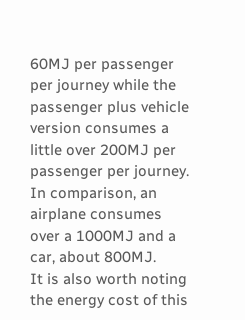60MJ per passenger per journey while the passenger plus vehicle version consumes a little over 200MJ per passenger per journey. In comparison, an airplane consumes over a 1000MJ and a car, about 800MJ.
It is also worth noting the energy cost of this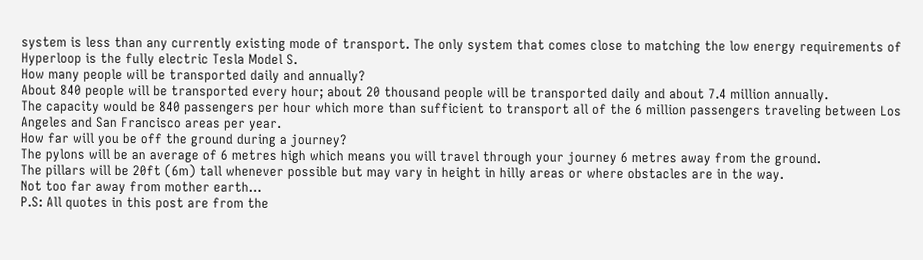system is less than any currently existing mode of transport. The only system that comes close to matching the low energy requirements of Hyperloop is the fully electric Tesla Model S.
How many people will be transported daily and annually?
About 840 people will be transported every hour; about 20 thousand people will be transported daily and about 7.4 million annually.
The capacity would be 840 passengers per hour which more than sufficient to transport all of the 6 million passengers traveling between Los Angeles and San Francisco areas per year.
How far will you be off the ground during a journey?
The pylons will be an average of 6 metres high which means you will travel through your journey 6 metres away from the ground.
The pillars will be 20ft (6m) tall whenever possible but may vary in height in hilly areas or where obstacles are in the way.
Not too far away from mother earth…
P.S: All quotes in this post are from the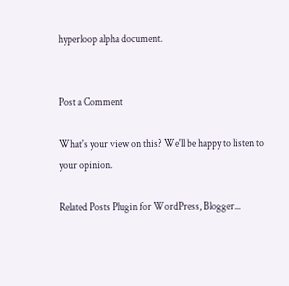hyperloop alpha document.


Post a Comment

What's your view on this? We'll be happy to listen to your opinion.

Related Posts Plugin for WordPress, Blogger...